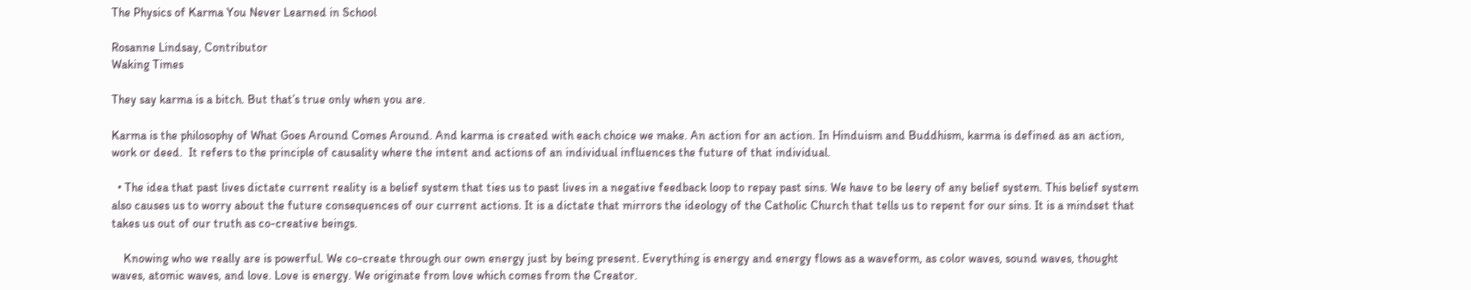The Physics of Karma You Never Learned in School

Rosanne Lindsay, Contributor
Waking Times

They say karma is a bitch. But that’s true only when you are.

Karma is the philosophy of What Goes Around Comes Around. And karma is created with each choice we make. An action for an action. In Hinduism and Buddhism, karma is defined as an action, work or deed.  It refers to the principle of causality where the intent and actions of an individual influences the future of that individual.

  • The idea that past lives dictate current reality is a belief system that ties us to past lives in a negative feedback loop to repay past sins. We have to be leery of any belief system. This belief system also causes us to worry about the future consequences of our current actions. It is a dictate that mirrors the ideology of the Catholic Church that tells us to repent for our sins. It is a mindset that takes us out of our truth as co-creative beings.

    Knowing who we really are is powerful. We co-create through our own energy just by being present. Everything is energy and energy flows as a waveform, as color waves, sound waves, thought waves, atomic waves, and love. Love is energy. We originate from love which comes from the Creator.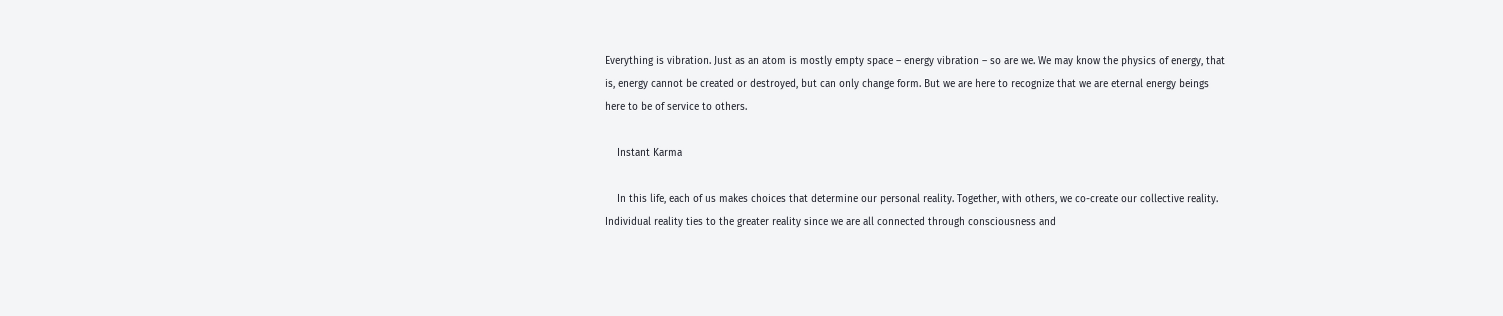Everything is vibration. Just as an atom is mostly empty space – energy vibration – so are we. We may know the physics of energy, that is, energy cannot be created or destroyed, but can only change form. But we are here to recognize that we are eternal energy beings here to be of service to others.

    Instant Karma

    In this life, each of us makes choices that determine our personal reality. Together, with others, we co-create our collective reality. Individual reality ties to the greater reality since we are all connected through consciousness and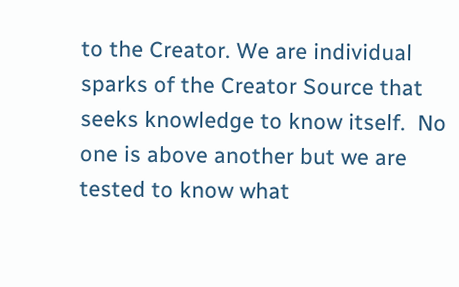to the Creator. We are individual sparks of the Creator Source that seeks knowledge to know itself.  No one is above another but we are tested to know what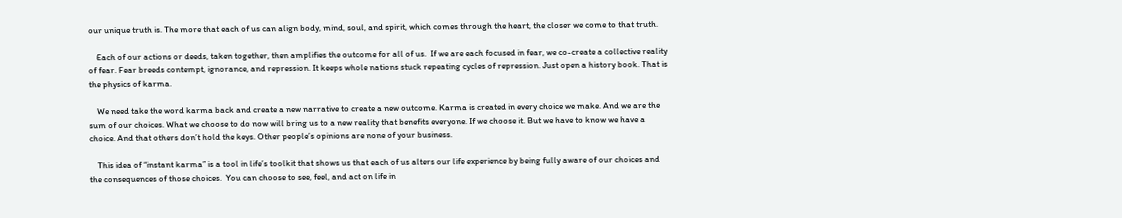our unique truth is. The more that each of us can align body, mind, soul, and spirit, which comes through the heart, the closer we come to that truth.

    Each of our actions or deeds, taken together, then amplifies the outcome for all of us.  If we are each focused in fear, we co-create a collective reality of fear. Fear breeds contempt, ignorance, and repression. It keeps whole nations stuck repeating cycles of repression. Just open a history book. That is the physics of karma.

    We need take the word karma back and create a new narrative to create a new outcome. Karma is created in every choice we make. And we are the sum of our choices. What we choose to do now will bring us to a new reality that benefits everyone. If we choose it. But we have to know we have a choice. And that others don’t hold the keys. Other people’s opinions are none of your business.

    This idea of “instant karma” is a tool in life’s toolkit that shows us that each of us alters our life experience by being fully aware of our choices and the consequences of those choices.  You can choose to see, feel, and act on life in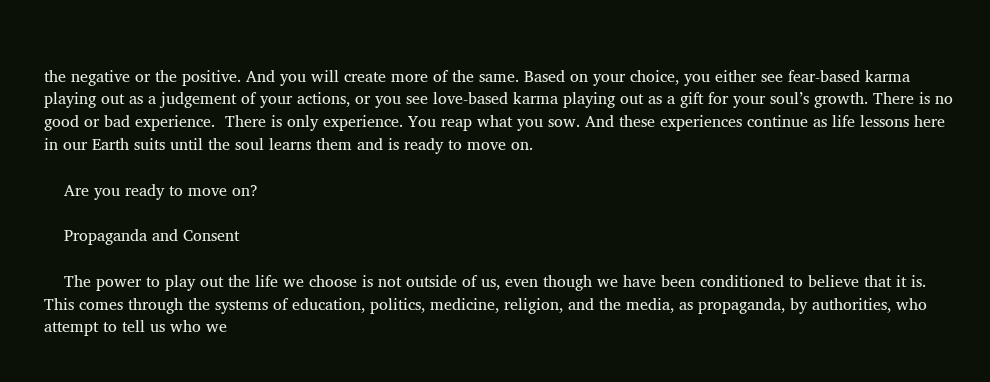the negative or the positive. And you will create more of the same. Based on your choice, you either see fear-based karma playing out as a judgement of your actions, or you see love-based karma playing out as a gift for your soul’s growth. There is no good or bad experience.  There is only experience. You reap what you sow. And these experiences continue as life lessons here in our Earth suits until the soul learns them and is ready to move on.

    Are you ready to move on?

    Propaganda and Consent

    The power to play out the life we choose is not outside of us, even though we have been conditioned to believe that it is. This comes through the systems of education, politics, medicine, religion, and the media, as propaganda, by authorities, who attempt to tell us who we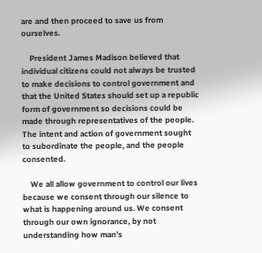are and then proceed to save us from ourselves.

    President James Madison believed that individual citizens could not always be trusted to make decisions to control government and that the United States should set up a republic form of government so decisions could be made through representatives of the people. The intent and action of government sought to subordinate the people, and the people consented.

    We all allow government to control our lives because we consent through our silence to what is happening around us. We consent through our own ignorance, by not understanding how man’s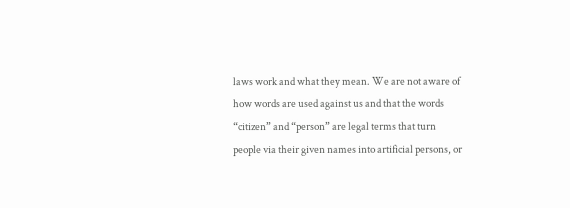laws work and what they mean. We are not aware of how words are used against us and that the words “citizen” and “person” are legal terms that turn people via their given names into artificial persons, or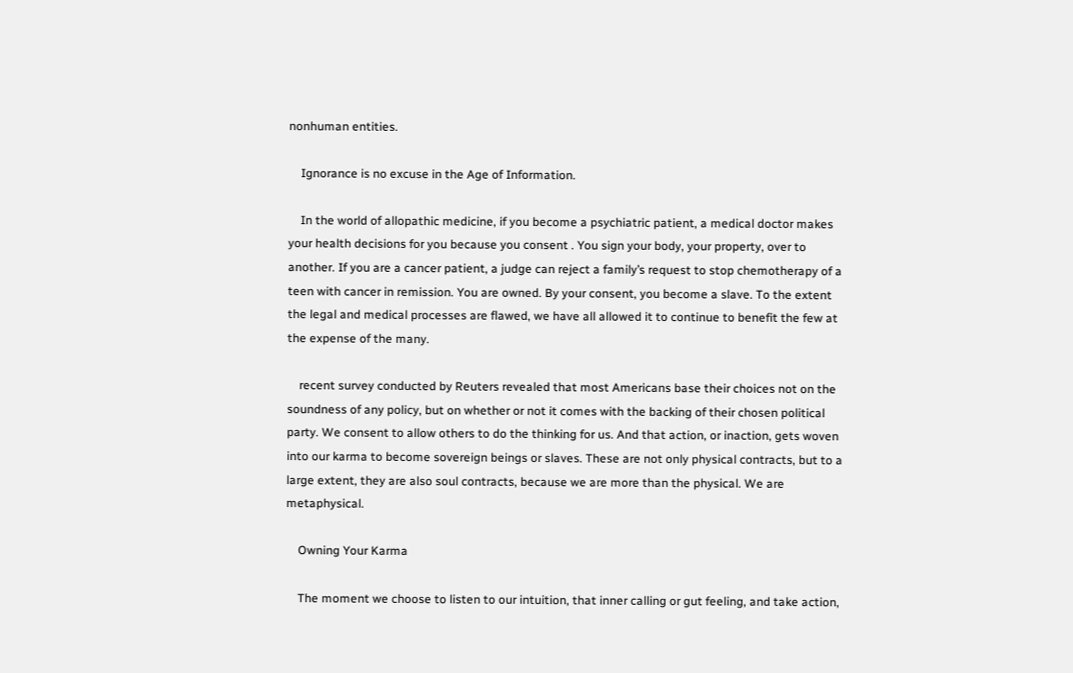nonhuman entities.

    Ignorance is no excuse in the Age of Information.

    In the world of allopathic medicine, if you become a psychiatric patient, a medical doctor makes your health decisions for you because you consent . You sign your body, your property, over to another. If you are a cancer patient, a judge can reject a family’s request to stop chemotherapy of a teen with cancer in remission. You are owned. By your consent, you become a slave. To the extent the legal and medical processes are flawed, we have all allowed it to continue to benefit the few at the expense of the many.

    recent survey conducted by Reuters revealed that most Americans base their choices not on the soundness of any policy, but on whether or not it comes with the backing of their chosen political party. We consent to allow others to do the thinking for us. And that action, or inaction, gets woven into our karma to become sovereign beings or slaves. These are not only physical contracts, but to a large extent, they are also soul contracts, because we are more than the physical. We are metaphysical.

    Owning Your Karma

    The moment we choose to listen to our intuition, that inner calling or gut feeling, and take action,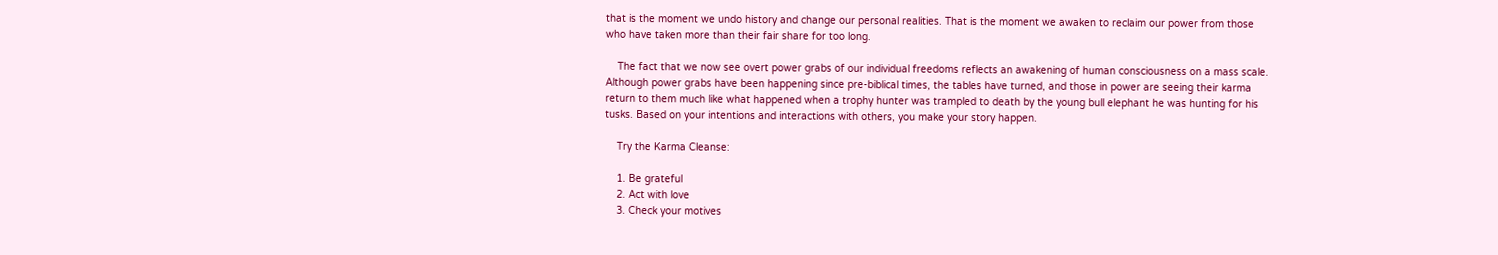that is the moment we undo history and change our personal realities. That is the moment we awaken to reclaim our power from those who have taken more than their fair share for too long.

    The fact that we now see overt power grabs of our individual freedoms reflects an awakening of human consciousness on a mass scale. Although power grabs have been happening since pre-biblical times, the tables have turned, and those in power are seeing their karma return to them much like what happened when a trophy hunter was trampled to death by the young bull elephant he was hunting for his tusks. Based on your intentions and interactions with others, you make your story happen.

    Try the Karma Cleanse:

    1. Be grateful
    2. Act with love
    3. Check your motives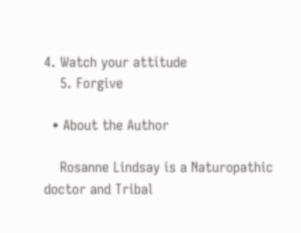4. Watch your attitude
    5. Forgive

  • About the Author

    Rosanne Lindsay is a Naturopathic doctor and Tribal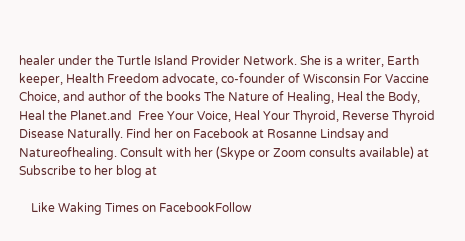healer under the Turtle Island Provider Network. She is a writer, Earth keeper, Health Freedom advocate, co-founder of Wisconsin For Vaccine Choice, and author of the books The Nature of Healing, Heal the Body, Heal the Planet.and  Free Your Voice, Heal Your Thyroid, Reverse Thyroid Disease Naturally. Find her on Facebook at Rosanne Lindsay and Natureofhealing. Consult with her (Skype or Zoom consults available) at Subscribe to her blog at

    Like Waking Times on FacebookFollow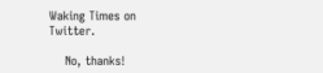Waking Times on Twitter.

    No, thanks!